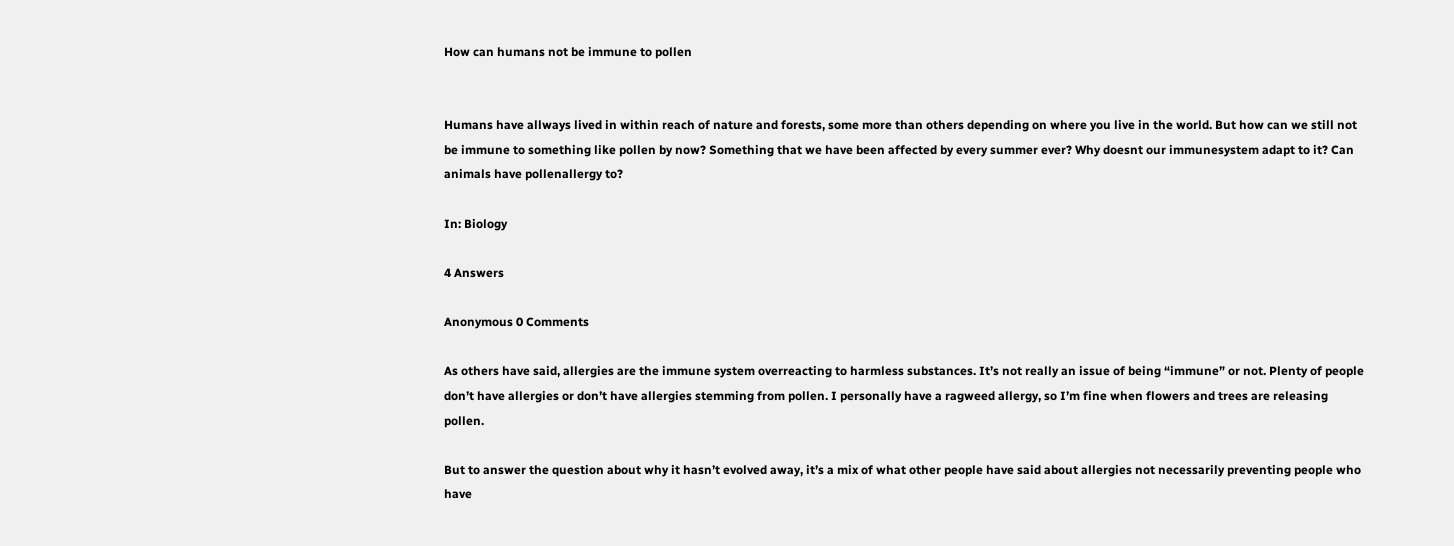How can humans not be immune to pollen


Humans have allways lived in within reach of nature and forests, some more than others depending on where you live in the world. But how can we still not be immune to something like pollen by now? Something that we have been affected by every summer ever? Why doesnt our immunesystem adapt to it? Can animals have pollenallergy to?

In: Biology

4 Answers

Anonymous 0 Comments

As others have said, allergies are the immune system overreacting to harmless substances. It’s not really an issue of being “immune” or not. Plenty of people don’t have allergies or don’t have allergies stemming from pollen. I personally have a ragweed allergy, so I’m fine when flowers and trees are releasing pollen.

But to answer the question about why it hasn’t evolved away, it’s a mix of what other people have said about allergies not necessarily preventing people who have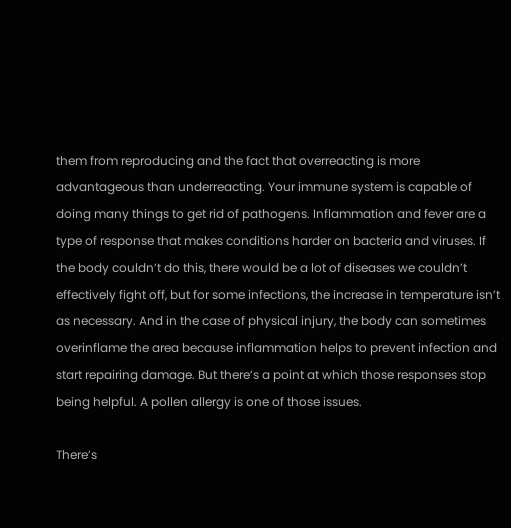them from reproducing and the fact that overreacting is more advantageous than underreacting. Your immune system is capable of doing many things to get rid of pathogens. Inflammation and fever are a type of response that makes conditions harder on bacteria and viruses. If the body couldn’t do this, there would be a lot of diseases we couldn’t effectively fight off, but for some infections, the increase in temperature isn’t as necessary. And in the case of physical injury, the body can sometimes overinflame the area because inflammation helps to prevent infection and start repairing damage. But there’s a point at which those responses stop being helpful. A pollen allergy is one of those issues.

There’s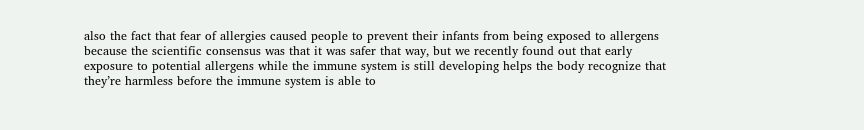also the fact that fear of allergies caused people to prevent their infants from being exposed to allergens because the scientific consensus was that it was safer that way, but we recently found out that early exposure to potential allergens while the immune system is still developing helps the body recognize that they’re harmless before the immune system is able to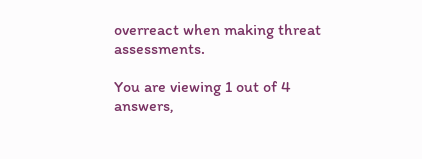overreact when making threat assessments.

You are viewing 1 out of 4 answers,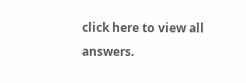click here to view all answers.